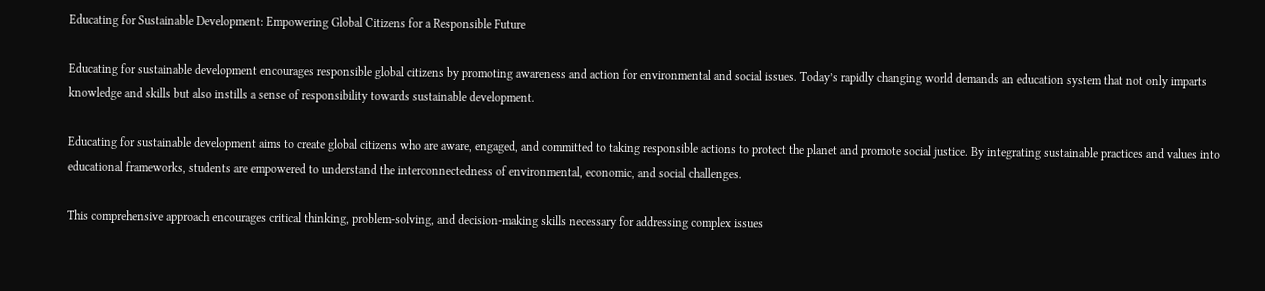Educating for Sustainable Development: Empowering Global Citizens for a Responsible Future

Educating for sustainable development encourages responsible global citizens by promoting awareness and action for environmental and social issues. Today’s rapidly changing world demands an education system that not only imparts knowledge and skills but also instills a sense of responsibility towards sustainable development.

Educating for sustainable development aims to create global citizens who are aware, engaged, and committed to taking responsible actions to protect the planet and promote social justice. By integrating sustainable practices and values into educational frameworks, students are empowered to understand the interconnectedness of environmental, economic, and social challenges.

This comprehensive approach encourages critical thinking, problem-solving, and decision-making skills necessary for addressing complex issues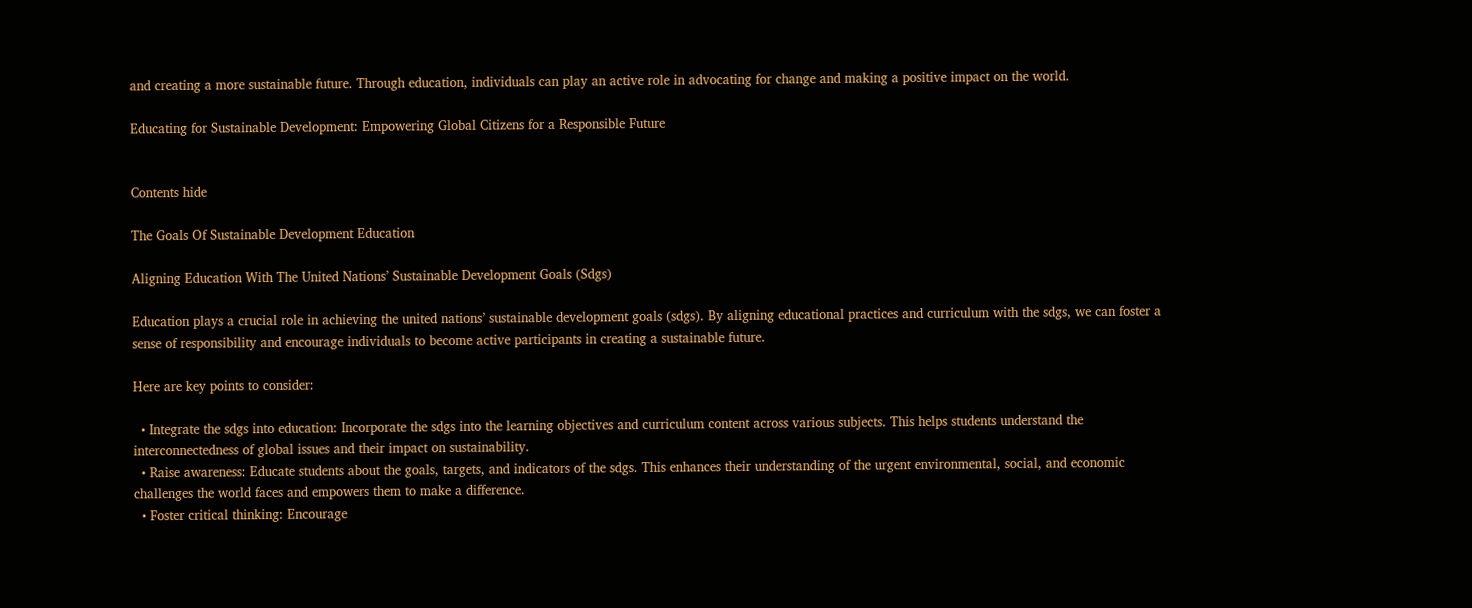and creating a more sustainable future. Through education, individuals can play an active role in advocating for change and making a positive impact on the world.

Educating for Sustainable Development: Empowering Global Citizens for a Responsible Future


Contents hide

The Goals Of Sustainable Development Education

Aligning Education With The United Nations’ Sustainable Development Goals (Sdgs)

Education plays a crucial role in achieving the united nations’ sustainable development goals (sdgs). By aligning educational practices and curriculum with the sdgs, we can foster a sense of responsibility and encourage individuals to become active participants in creating a sustainable future.

Here are key points to consider:

  • Integrate the sdgs into education: Incorporate the sdgs into the learning objectives and curriculum content across various subjects. This helps students understand the interconnectedness of global issues and their impact on sustainability.
  • Raise awareness: Educate students about the goals, targets, and indicators of the sdgs. This enhances their understanding of the urgent environmental, social, and economic challenges the world faces and empowers them to make a difference.
  • Foster critical thinking: Encourage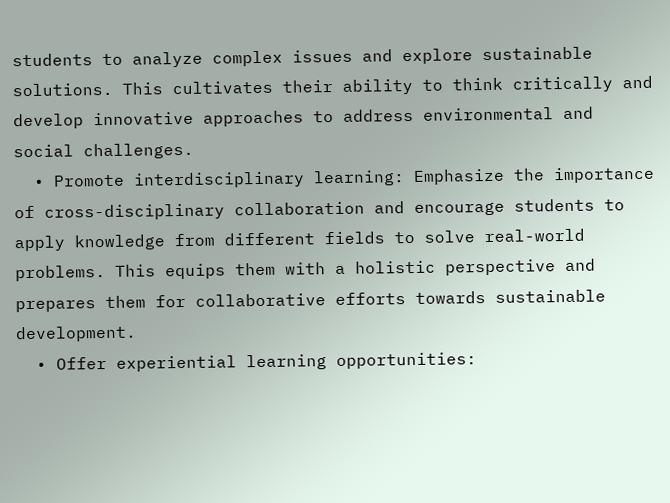students to analyze complex issues and explore sustainable solutions. This cultivates their ability to think critically and develop innovative approaches to address environmental and social challenges.
  • Promote interdisciplinary learning: Emphasize the importance of cross-disciplinary collaboration and encourage students to apply knowledge from different fields to solve real-world problems. This equips them with a holistic perspective and prepares them for collaborative efforts towards sustainable development.
  • Offer experiential learning opportunities: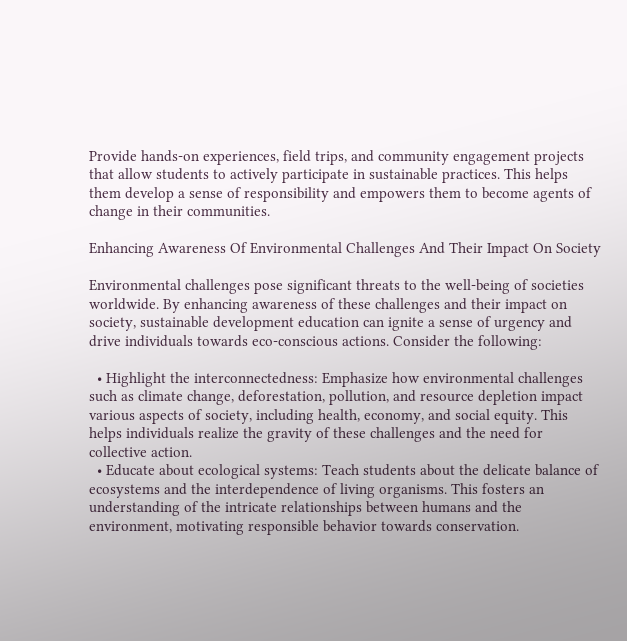Provide hands-on experiences, field trips, and community engagement projects that allow students to actively participate in sustainable practices. This helps them develop a sense of responsibility and empowers them to become agents of change in their communities.

Enhancing Awareness Of Environmental Challenges And Their Impact On Society

Environmental challenges pose significant threats to the well-being of societies worldwide. By enhancing awareness of these challenges and their impact on society, sustainable development education can ignite a sense of urgency and drive individuals towards eco-conscious actions. Consider the following:

  • Highlight the interconnectedness: Emphasize how environmental challenges such as climate change, deforestation, pollution, and resource depletion impact various aspects of society, including health, economy, and social equity. This helps individuals realize the gravity of these challenges and the need for collective action.
  • Educate about ecological systems: Teach students about the delicate balance of ecosystems and the interdependence of living organisms. This fosters an understanding of the intricate relationships between humans and the environment, motivating responsible behavior towards conservation.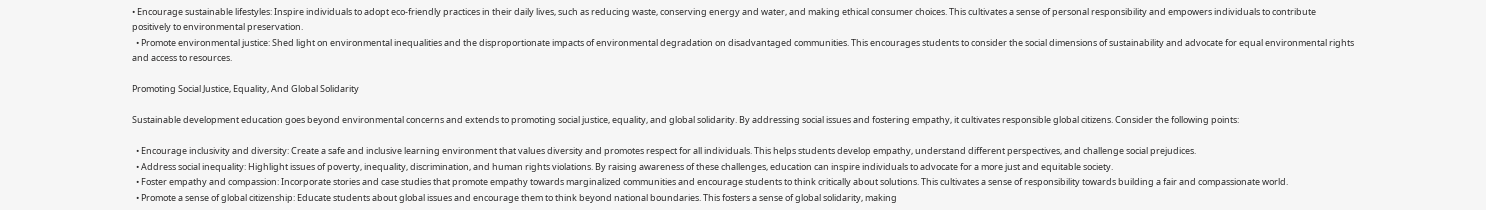• Encourage sustainable lifestyles: Inspire individuals to adopt eco-friendly practices in their daily lives, such as reducing waste, conserving energy and water, and making ethical consumer choices. This cultivates a sense of personal responsibility and empowers individuals to contribute positively to environmental preservation.
  • Promote environmental justice: Shed light on environmental inequalities and the disproportionate impacts of environmental degradation on disadvantaged communities. This encourages students to consider the social dimensions of sustainability and advocate for equal environmental rights and access to resources.

Promoting Social Justice, Equality, And Global Solidarity

Sustainable development education goes beyond environmental concerns and extends to promoting social justice, equality, and global solidarity. By addressing social issues and fostering empathy, it cultivates responsible global citizens. Consider the following points:

  • Encourage inclusivity and diversity: Create a safe and inclusive learning environment that values diversity and promotes respect for all individuals. This helps students develop empathy, understand different perspectives, and challenge social prejudices.
  • Address social inequality: Highlight issues of poverty, inequality, discrimination, and human rights violations. By raising awareness of these challenges, education can inspire individuals to advocate for a more just and equitable society.
  • Foster empathy and compassion: Incorporate stories and case studies that promote empathy towards marginalized communities and encourage students to think critically about solutions. This cultivates a sense of responsibility towards building a fair and compassionate world.
  • Promote a sense of global citizenship: Educate students about global issues and encourage them to think beyond national boundaries. This fosters a sense of global solidarity, making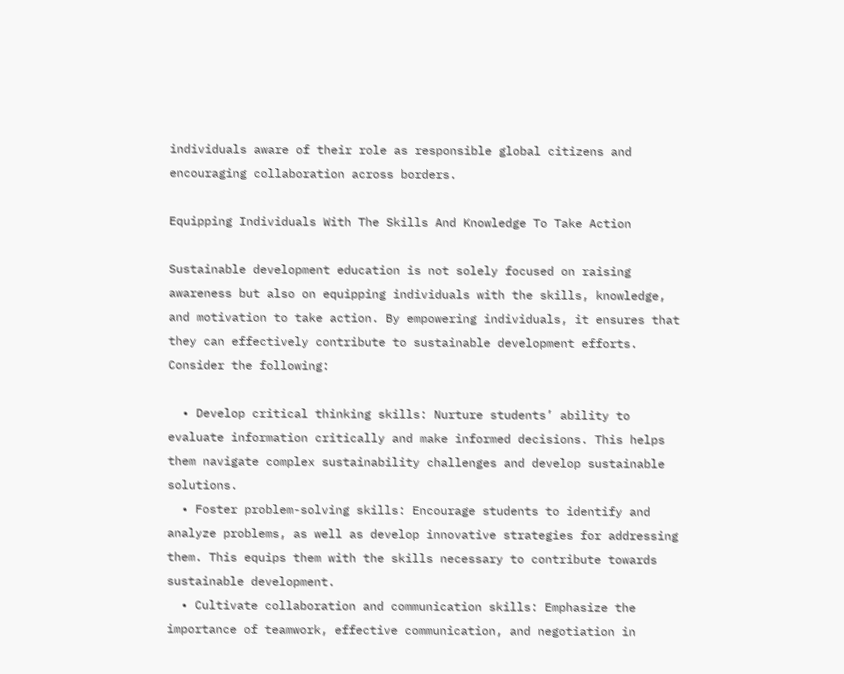individuals aware of their role as responsible global citizens and encouraging collaboration across borders.

Equipping Individuals With The Skills And Knowledge To Take Action

Sustainable development education is not solely focused on raising awareness but also on equipping individuals with the skills, knowledge, and motivation to take action. By empowering individuals, it ensures that they can effectively contribute to sustainable development efforts. Consider the following:

  • Develop critical thinking skills: Nurture students’ ability to evaluate information critically and make informed decisions. This helps them navigate complex sustainability challenges and develop sustainable solutions.
  • Foster problem-solving skills: Encourage students to identify and analyze problems, as well as develop innovative strategies for addressing them. This equips them with the skills necessary to contribute towards sustainable development.
  • Cultivate collaboration and communication skills: Emphasize the importance of teamwork, effective communication, and negotiation in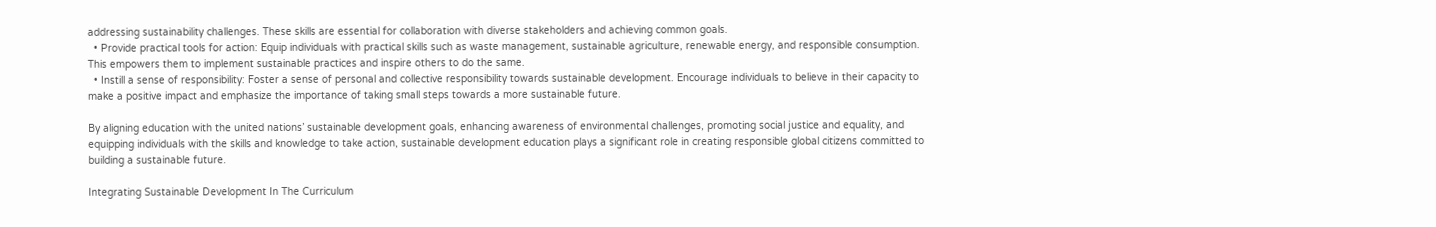addressing sustainability challenges. These skills are essential for collaboration with diverse stakeholders and achieving common goals.
  • Provide practical tools for action: Equip individuals with practical skills such as waste management, sustainable agriculture, renewable energy, and responsible consumption. This empowers them to implement sustainable practices and inspire others to do the same.
  • Instill a sense of responsibility: Foster a sense of personal and collective responsibility towards sustainable development. Encourage individuals to believe in their capacity to make a positive impact and emphasize the importance of taking small steps towards a more sustainable future.

By aligning education with the united nations’ sustainable development goals, enhancing awareness of environmental challenges, promoting social justice and equality, and equipping individuals with the skills and knowledge to take action, sustainable development education plays a significant role in creating responsible global citizens committed to building a sustainable future.

Integrating Sustainable Development In The Curriculum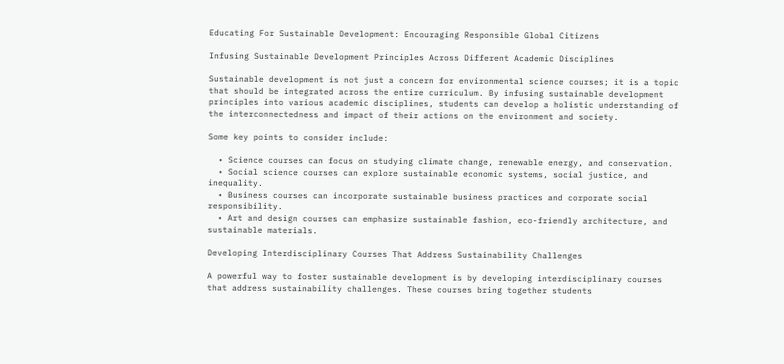Educating For Sustainable Development: Encouraging Responsible Global Citizens

Infusing Sustainable Development Principles Across Different Academic Disciplines

Sustainable development is not just a concern for environmental science courses; it is a topic that should be integrated across the entire curriculum. By infusing sustainable development principles into various academic disciplines, students can develop a holistic understanding of the interconnectedness and impact of their actions on the environment and society.

Some key points to consider include:

  • Science courses can focus on studying climate change, renewable energy, and conservation.
  • Social science courses can explore sustainable economic systems, social justice, and inequality.
  • Business courses can incorporate sustainable business practices and corporate social responsibility.
  • Art and design courses can emphasize sustainable fashion, eco-friendly architecture, and sustainable materials.

Developing Interdisciplinary Courses That Address Sustainability Challenges

A powerful way to foster sustainable development is by developing interdisciplinary courses that address sustainability challenges. These courses bring together students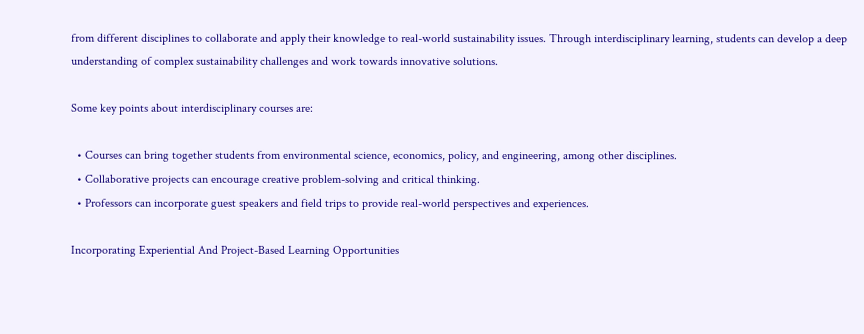from different disciplines to collaborate and apply their knowledge to real-world sustainability issues. Through interdisciplinary learning, students can develop a deep understanding of complex sustainability challenges and work towards innovative solutions.

Some key points about interdisciplinary courses are:

  • Courses can bring together students from environmental science, economics, policy, and engineering, among other disciplines.
  • Collaborative projects can encourage creative problem-solving and critical thinking.
  • Professors can incorporate guest speakers and field trips to provide real-world perspectives and experiences.

Incorporating Experiential And Project-Based Learning Opportunities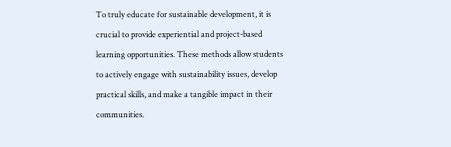To truly educate for sustainable development, it is crucial to provide experiential and project-based learning opportunities. These methods allow students to actively engage with sustainability issues, develop practical skills, and make a tangible impact in their communities.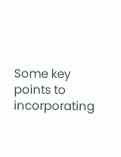Some key points to incorporating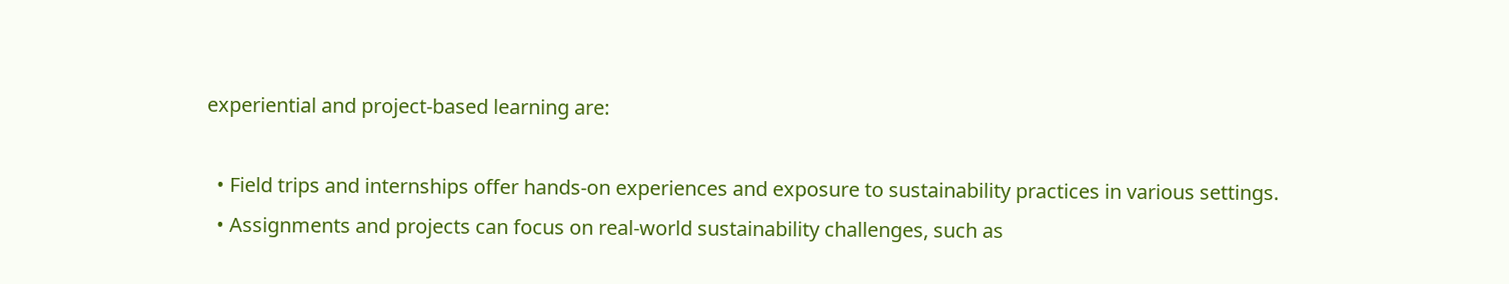experiential and project-based learning are:

  • Field trips and internships offer hands-on experiences and exposure to sustainability practices in various settings.
  • Assignments and projects can focus on real-world sustainability challenges, such as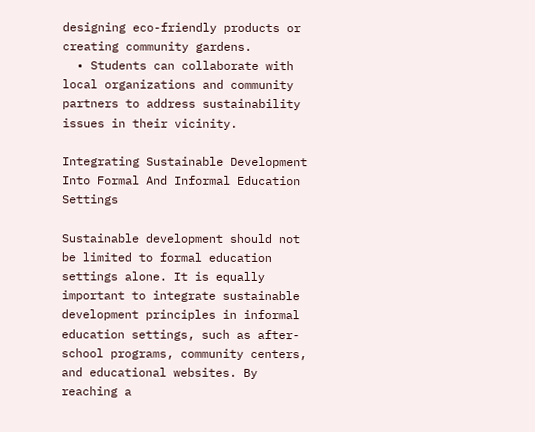designing eco-friendly products or creating community gardens.
  • Students can collaborate with local organizations and community partners to address sustainability issues in their vicinity.

Integrating Sustainable Development Into Formal And Informal Education Settings

Sustainable development should not be limited to formal education settings alone. It is equally important to integrate sustainable development principles in informal education settings, such as after-school programs, community centers, and educational websites. By reaching a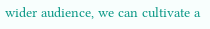wider audience, we can cultivate a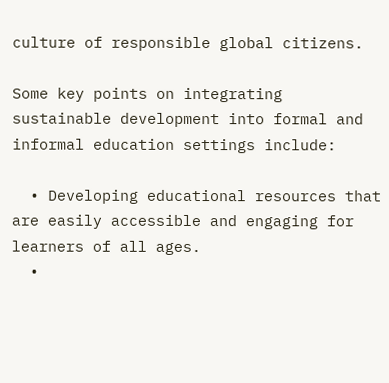culture of responsible global citizens.

Some key points on integrating sustainable development into formal and informal education settings include:

  • Developing educational resources that are easily accessible and engaging for learners of all ages.
  •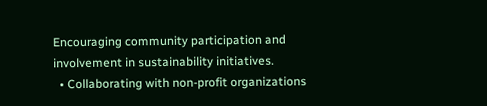Encouraging community participation and involvement in sustainability initiatives.
  • Collaborating with non-profit organizations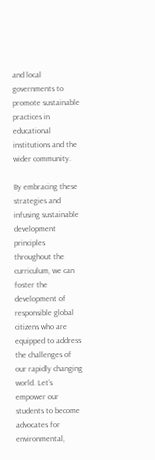and local governments to promote sustainable practices in educational institutions and the wider community.

By embracing these strategies and infusing sustainable development principles throughout the curriculum, we can foster the development of responsible global citizens who are equipped to address the challenges of our rapidly changing world. Let’s empower our students to become advocates for environmental,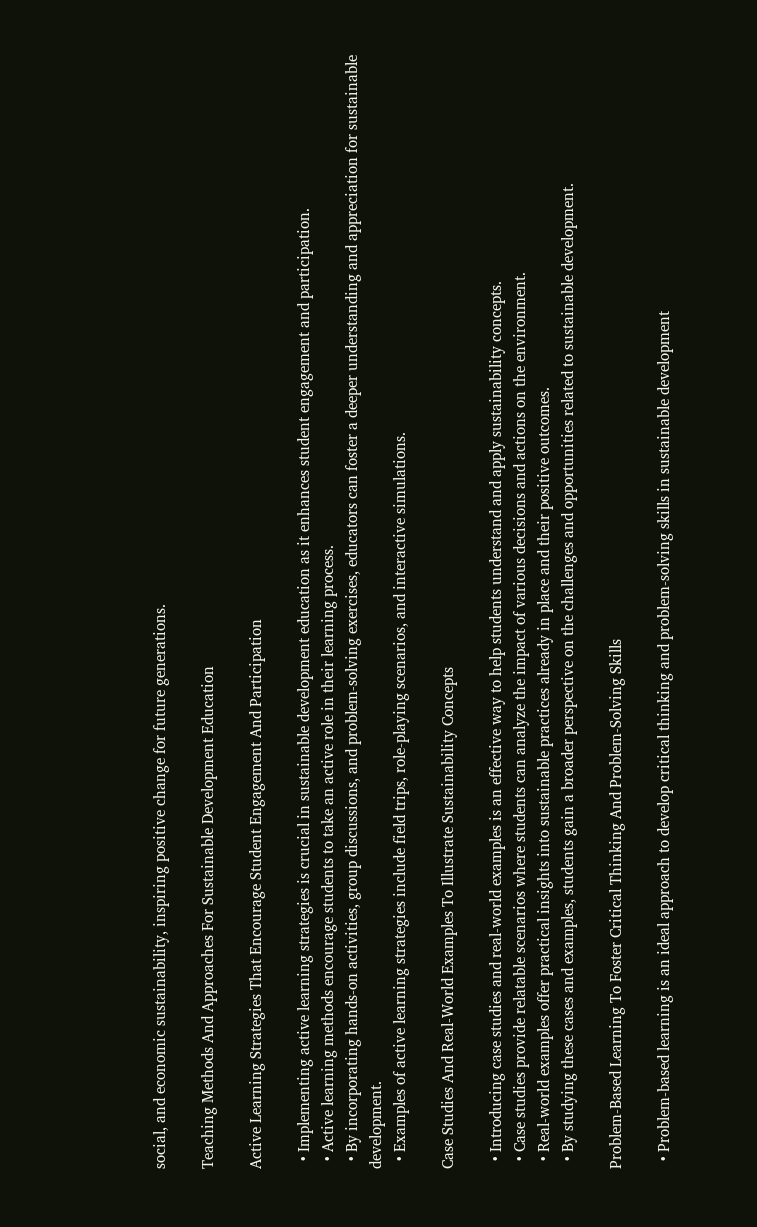social, and economic sustainability, inspiring positive change for future generations.

Teaching Methods And Approaches For Sustainable Development Education

Active Learning Strategies That Encourage Student Engagement And Participation

  • Implementing active learning strategies is crucial in sustainable development education as it enhances student engagement and participation.
  • Active learning methods encourage students to take an active role in their learning process.
  • By incorporating hands-on activities, group discussions, and problem-solving exercises, educators can foster a deeper understanding and appreciation for sustainable development.
  • Examples of active learning strategies include field trips, role-playing scenarios, and interactive simulations.

Case Studies And Real-World Examples To Illustrate Sustainability Concepts

  • Introducing case studies and real-world examples is an effective way to help students understand and apply sustainability concepts.
  • Case studies provide relatable scenarios where students can analyze the impact of various decisions and actions on the environment.
  • Real-world examples offer practical insights into sustainable practices already in place and their positive outcomes.
  • By studying these cases and examples, students gain a broader perspective on the challenges and opportunities related to sustainable development.

Problem-Based Learning To Foster Critical Thinking And Problem-Solving Skills

  • Problem-based learning is an ideal approach to develop critical thinking and problem-solving skills in sustainable development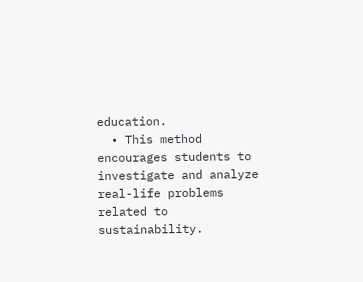education.
  • This method encourages students to investigate and analyze real-life problems related to sustainability.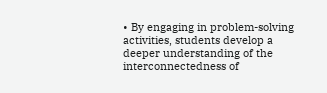• By engaging in problem-solving activities, students develop a deeper understanding of the interconnectedness of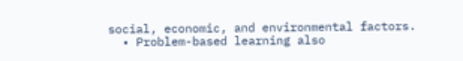social, economic, and environmental factors.
  • Problem-based learning also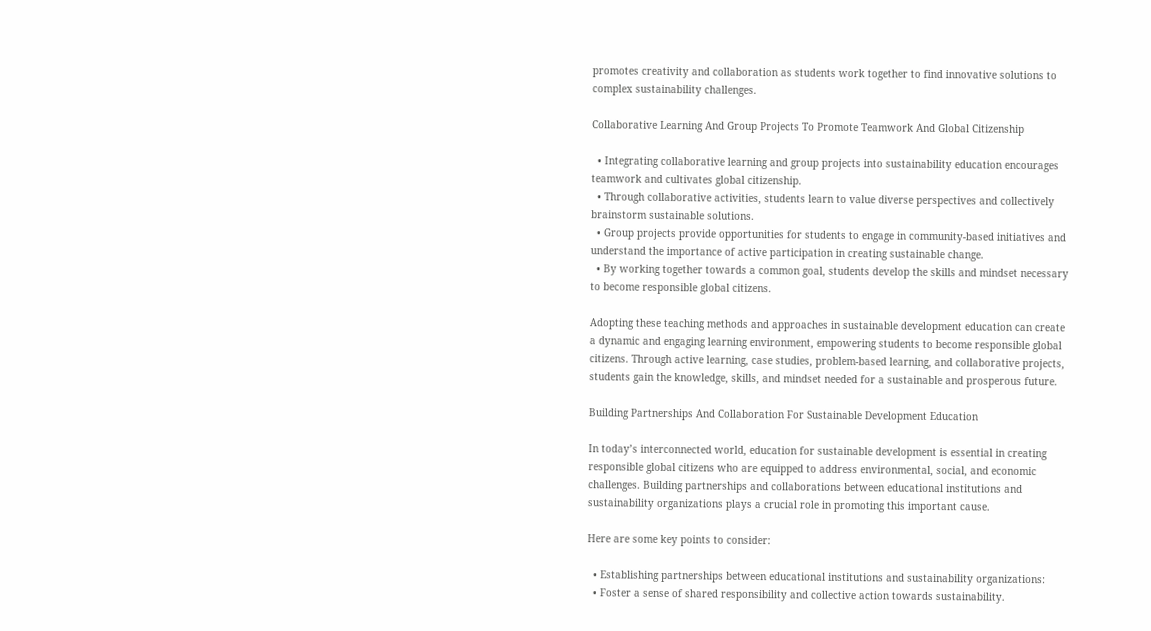promotes creativity and collaboration as students work together to find innovative solutions to complex sustainability challenges.

Collaborative Learning And Group Projects To Promote Teamwork And Global Citizenship

  • Integrating collaborative learning and group projects into sustainability education encourages teamwork and cultivates global citizenship.
  • Through collaborative activities, students learn to value diverse perspectives and collectively brainstorm sustainable solutions.
  • Group projects provide opportunities for students to engage in community-based initiatives and understand the importance of active participation in creating sustainable change.
  • By working together towards a common goal, students develop the skills and mindset necessary to become responsible global citizens.

Adopting these teaching methods and approaches in sustainable development education can create a dynamic and engaging learning environment, empowering students to become responsible global citizens. Through active learning, case studies, problem-based learning, and collaborative projects, students gain the knowledge, skills, and mindset needed for a sustainable and prosperous future.

Building Partnerships And Collaboration For Sustainable Development Education

In today’s interconnected world, education for sustainable development is essential in creating responsible global citizens who are equipped to address environmental, social, and economic challenges. Building partnerships and collaborations between educational institutions and sustainability organizations plays a crucial role in promoting this important cause.

Here are some key points to consider:

  • Establishing partnerships between educational institutions and sustainability organizations:
  • Foster a sense of shared responsibility and collective action towards sustainability.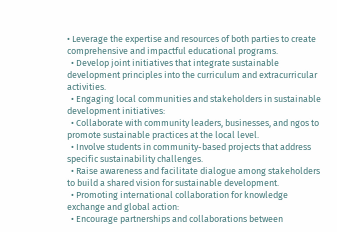• Leverage the expertise and resources of both parties to create comprehensive and impactful educational programs.
  • Develop joint initiatives that integrate sustainable development principles into the curriculum and extracurricular activities.
  • Engaging local communities and stakeholders in sustainable development initiatives:
  • Collaborate with community leaders, businesses, and ngos to promote sustainable practices at the local level.
  • Involve students in community-based projects that address specific sustainability challenges.
  • Raise awareness and facilitate dialogue among stakeholders to build a shared vision for sustainable development.
  • Promoting international collaboration for knowledge exchange and global action:
  • Encourage partnerships and collaborations between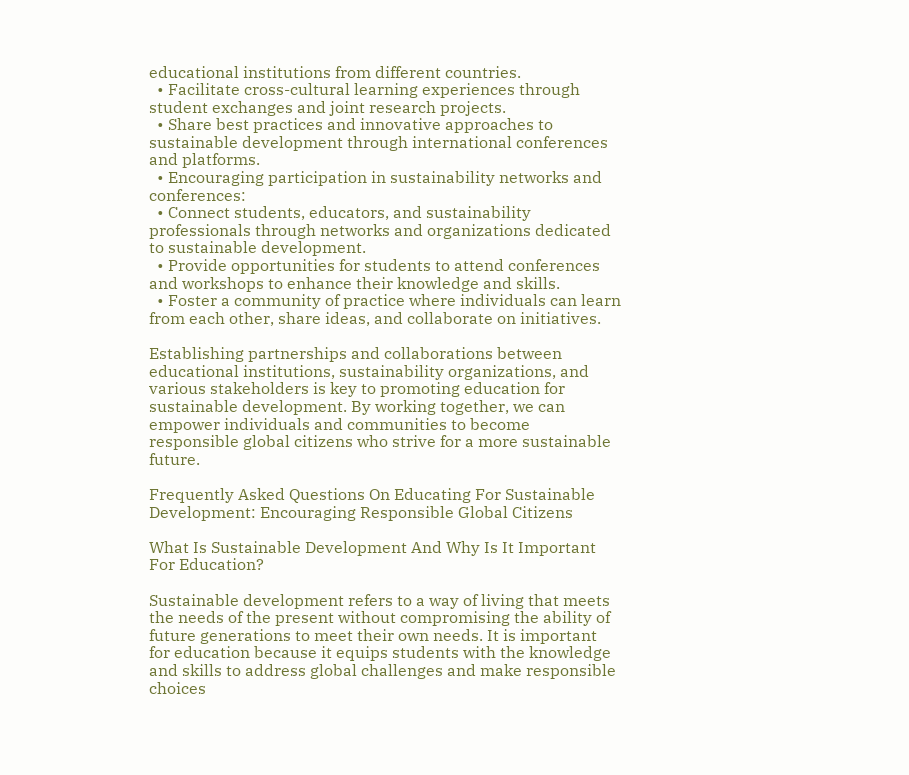educational institutions from different countries.
  • Facilitate cross-cultural learning experiences through student exchanges and joint research projects.
  • Share best practices and innovative approaches to sustainable development through international conferences and platforms.
  • Encouraging participation in sustainability networks and conferences:
  • Connect students, educators, and sustainability professionals through networks and organizations dedicated to sustainable development.
  • Provide opportunities for students to attend conferences and workshops to enhance their knowledge and skills.
  • Foster a community of practice where individuals can learn from each other, share ideas, and collaborate on initiatives.

Establishing partnerships and collaborations between educational institutions, sustainability organizations, and various stakeholders is key to promoting education for sustainable development. By working together, we can empower individuals and communities to become responsible global citizens who strive for a more sustainable future.

Frequently Asked Questions On Educating For Sustainable Development: Encouraging Responsible Global Citizens

What Is Sustainable Development And Why Is It Important For Education?

Sustainable development refers to a way of living that meets the needs of the present without compromising the ability of future generations to meet their own needs. It is important for education because it equips students with the knowledge and skills to address global challenges and make responsible choices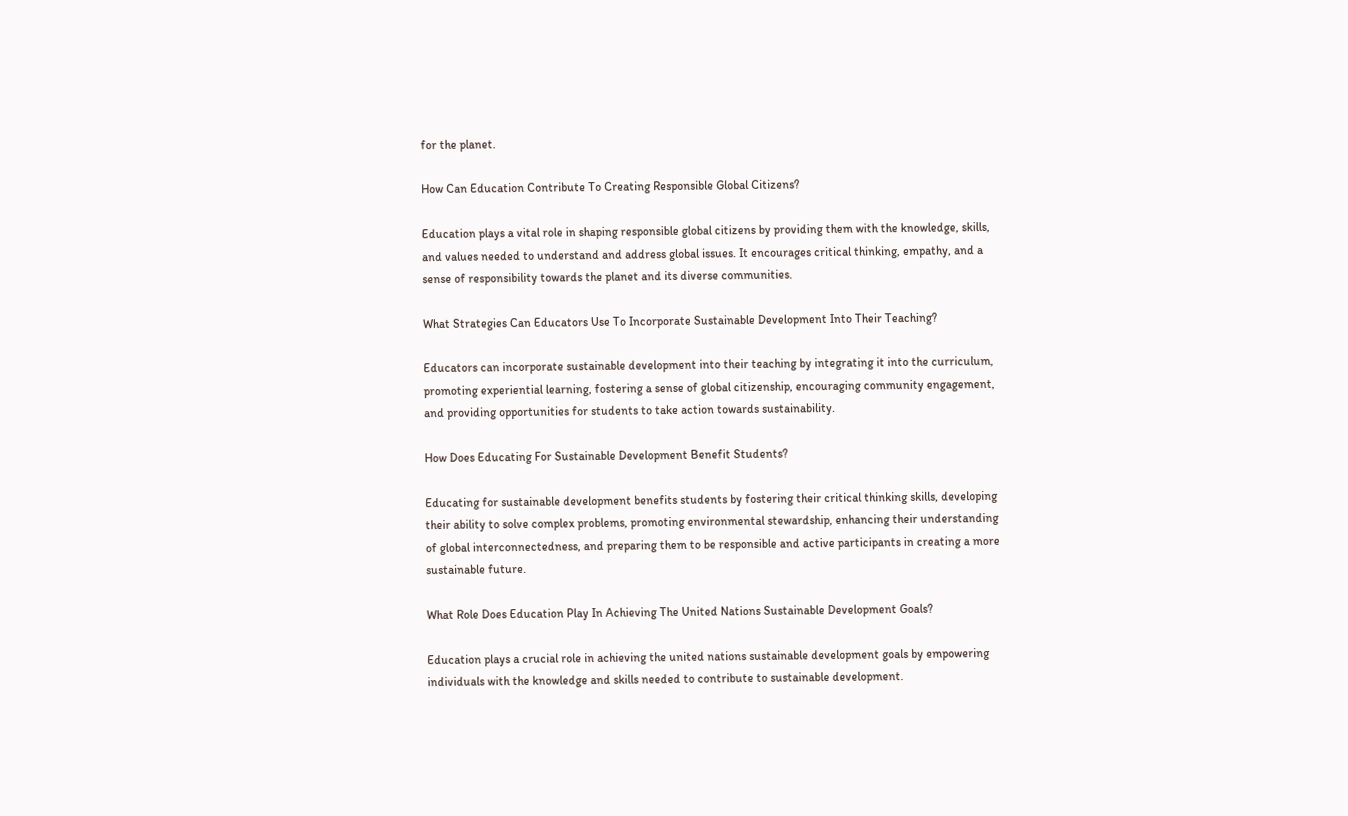for the planet.

How Can Education Contribute To Creating Responsible Global Citizens?

Education plays a vital role in shaping responsible global citizens by providing them with the knowledge, skills, and values needed to understand and address global issues. It encourages critical thinking, empathy, and a sense of responsibility towards the planet and its diverse communities.

What Strategies Can Educators Use To Incorporate Sustainable Development Into Their Teaching?

Educators can incorporate sustainable development into their teaching by integrating it into the curriculum, promoting experiential learning, fostering a sense of global citizenship, encouraging community engagement, and providing opportunities for students to take action towards sustainability.

How Does Educating For Sustainable Development Benefit Students?

Educating for sustainable development benefits students by fostering their critical thinking skills, developing their ability to solve complex problems, promoting environmental stewardship, enhancing their understanding of global interconnectedness, and preparing them to be responsible and active participants in creating a more sustainable future.

What Role Does Education Play In Achieving The United Nations Sustainable Development Goals?

Education plays a crucial role in achieving the united nations sustainable development goals by empowering individuals with the knowledge and skills needed to contribute to sustainable development.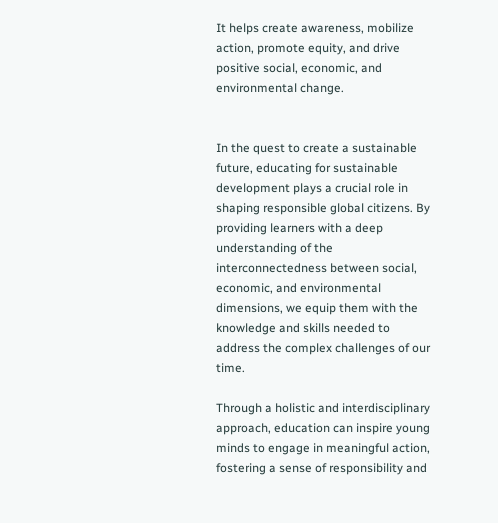It helps create awareness, mobilize action, promote equity, and drive positive social, economic, and environmental change.


In the quest to create a sustainable future, educating for sustainable development plays a crucial role in shaping responsible global citizens. By providing learners with a deep understanding of the interconnectedness between social, economic, and environmental dimensions, we equip them with the knowledge and skills needed to address the complex challenges of our time.

Through a holistic and interdisciplinary approach, education can inspire young minds to engage in meaningful action, fostering a sense of responsibility and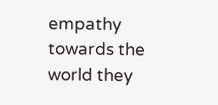empathy towards the world they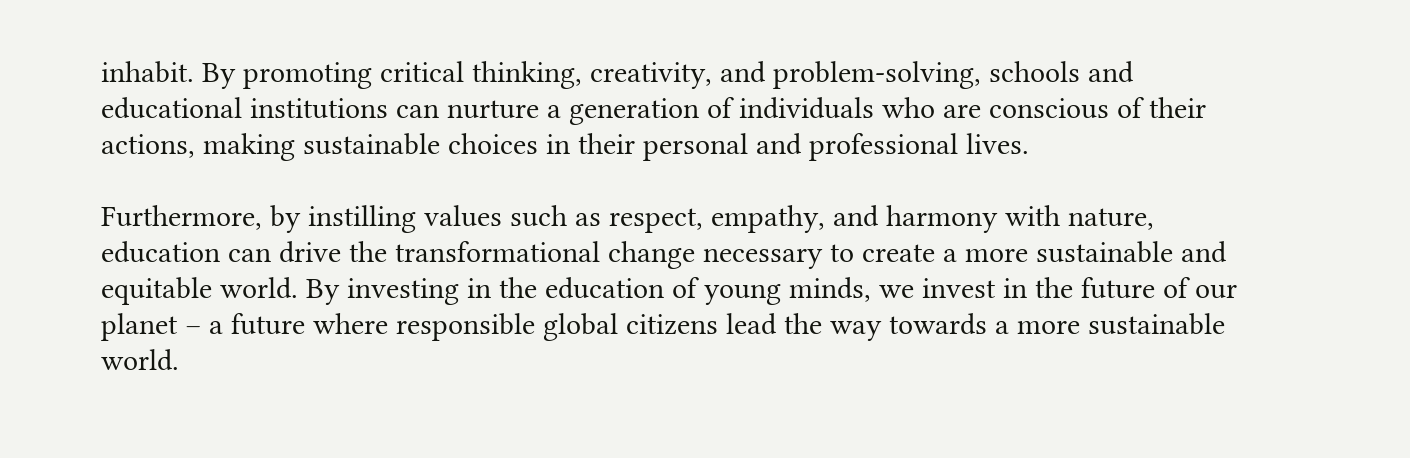inhabit. By promoting critical thinking, creativity, and problem-solving, schools and educational institutions can nurture a generation of individuals who are conscious of their actions, making sustainable choices in their personal and professional lives.

Furthermore, by instilling values such as respect, empathy, and harmony with nature, education can drive the transformational change necessary to create a more sustainable and equitable world. By investing in the education of young minds, we invest in the future of our planet – a future where responsible global citizens lead the way towards a more sustainable world.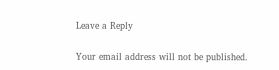Leave a Reply

Your email address will not be published.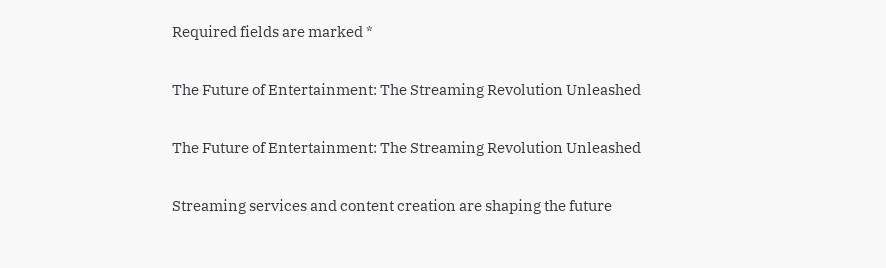Required fields are marked *

The Future of Entertainment: The Streaming Revolution Unleashed

The Future of Entertainment: The Streaming Revolution Unleashed

Streaming services and content creation are shaping the future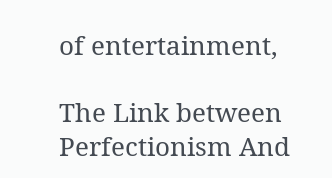of entertainment,

The Link between Perfectionism And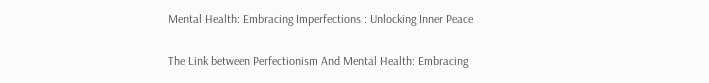Mental Health: Embracing Imperfections : Unlocking Inner Peace

The Link between Perfectionism And Mental Health: Embracing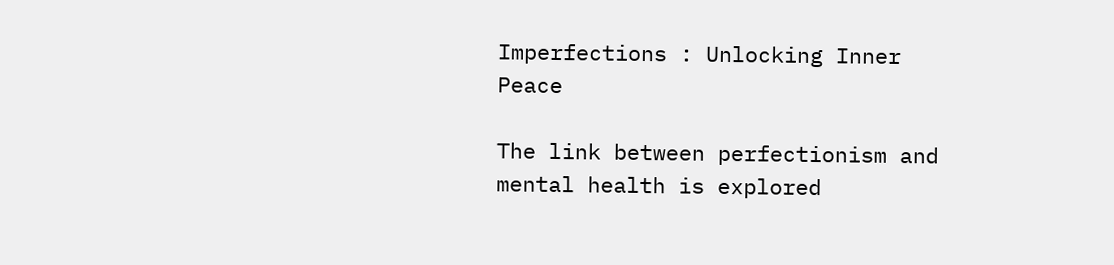Imperfections : Unlocking Inner Peace

The link between perfectionism and mental health is explored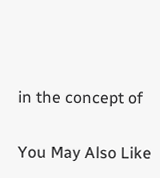in the concept of

You May Also Like